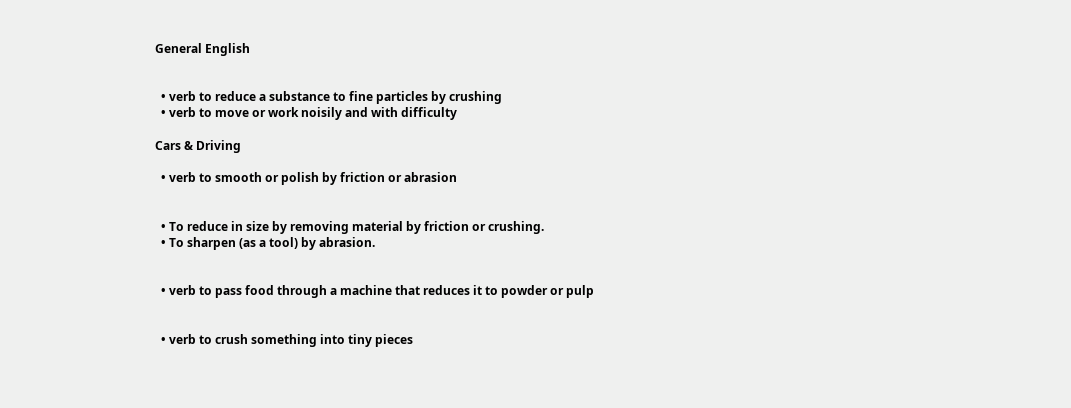General English


  • verb to reduce a substance to fine particles by crushing
  • verb to move or work noisily and with difficulty

Cars & Driving

  • verb to smooth or polish by friction or abrasion


  • To reduce in size by removing material by friction or crushing.
  • To sharpen (as a tool) by abrasion.


  • verb to pass food through a machine that reduces it to powder or pulp


  • verb to crush something into tiny pieces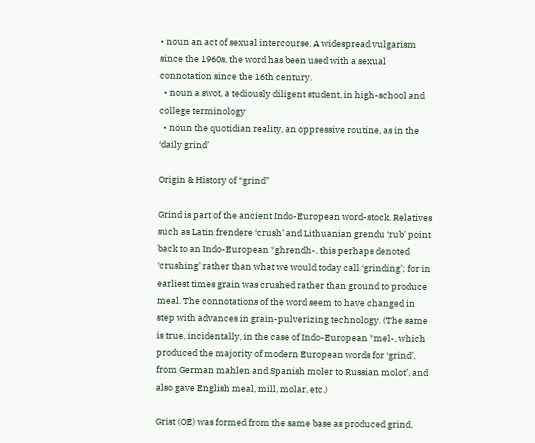• noun an act of sexual intercourse. A widespread vulgarism since the 1960s, the word has been used with a sexual connotation since the 16th century.
  • noun a swot, a tediously diligent student, in high-school and college terminology
  • noun the quotidian reality, an oppressive routine, as in the ‘daily grind’

Origin & History of “grind”

Grind is part of the ancient Indo-European word-stock. Relatives such as Latin frendere ‘crush’ and Lithuanian grendu ‘rub’ point back to an Indo-European *ghrendh-. this perhaps denoted ‘crushing’ rather than what we would today call ‘grinding’; for in earliest times grain was crushed rather than ground to produce meal. The connotations of the word seem to have changed in step with advances in grain-pulverizing technology. (The same is true, incidentally, in the case of Indo-European *mel-, which produced the majority of modern European words for ‘grind’, from German mahlen and Spanish moler to Russian molot’, and also gave English meal, mill, molar, etc.)

Grist (OE) was formed from the same base as produced grind,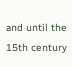and until the 15th century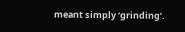meant simply ‘grinding’.